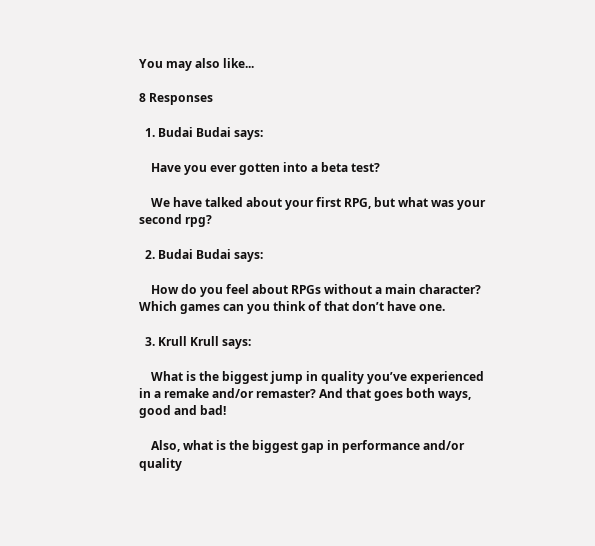You may also like...

8 Responses

  1. Budai Budai says:

    Have you ever gotten into a beta test?

    We have talked about your first RPG, but what was your second rpg?

  2. Budai Budai says:

    How do you feel about RPGs without a main character? Which games can you think of that don’t have one.

  3. Krull Krull says:

    What is the biggest jump in quality you’ve experienced in a remake and/or remaster? And that goes both ways, good and bad!

    Also, what is the biggest gap in performance and/or quality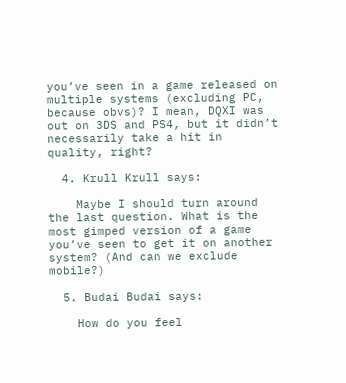you’ve seen in a game released on multiple systems (excluding PC, because obvs)? I mean, DQXI was out on 3DS and PS4, but it didn’t necessarily take a hit in quality, right?

  4. Krull Krull says:

    Maybe I should turn around the last question. What is the most gimped version of a game you’ve seen to get it on another system? (And can we exclude mobile?)

  5. Budai Budai says:

    How do you feel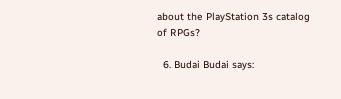about the PlayStation 3s catalog of RPGs?

  6. Budai Budai says: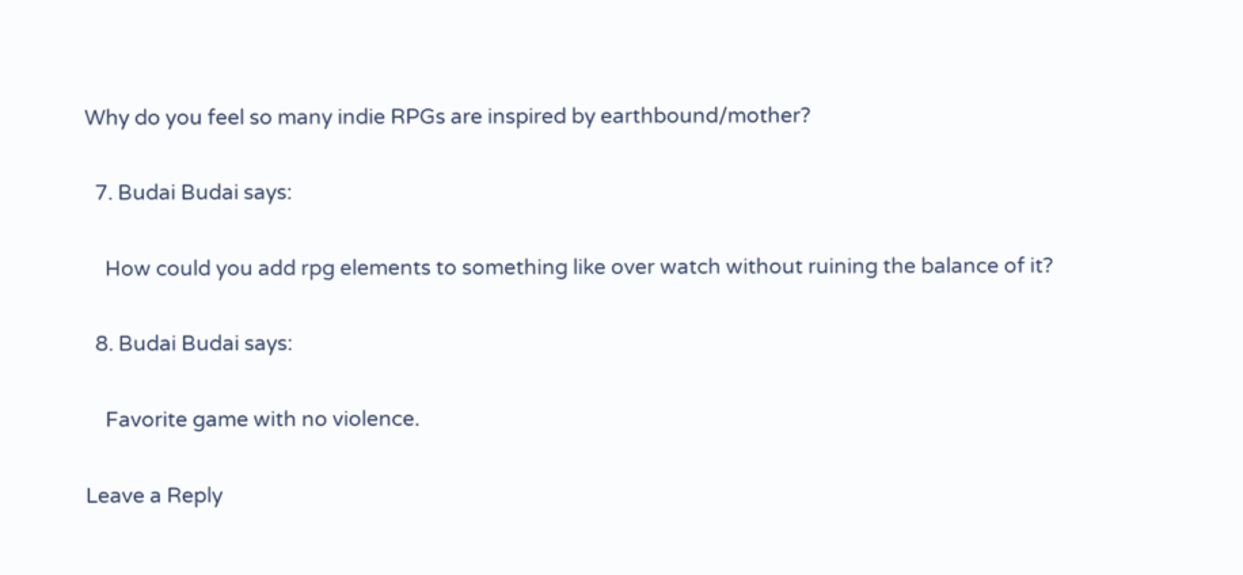Why do you feel so many indie RPGs are inspired by earthbound/mother?

  7. Budai Budai says:

    How could you add rpg elements to something like over watch without ruining the balance of it?

  8. Budai Budai says:

    Favorite game with no violence.

Leave a Reply